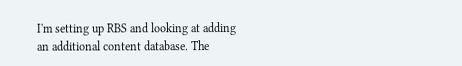I'm setting up RBS and looking at adding an additional content database. The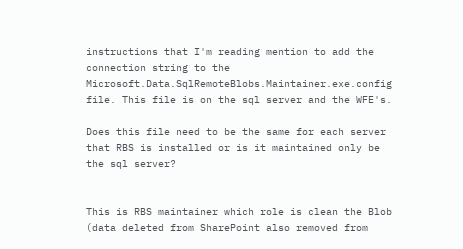instructions that I'm reading mention to add the connection string to the Microsoft.Data.SqlRemoteBlobs.Maintainer.exe.config file. This file is on the sql server and the WFE's.

Does this file need to be the same for each server that RBS is installed or is it maintained only be the sql server?


This is RBS maintainer which role is clean the Blob (data deleted from SharePoint also removed from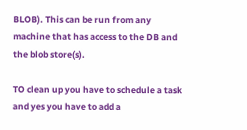BLOB). This can be run from any machine that has access to the DB and the blob store(s).

TO clean up you have to schedule a task and yes you have to add a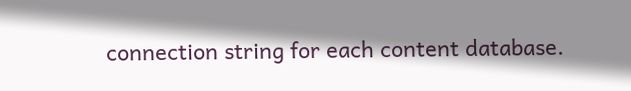connection string for each content database.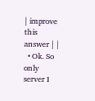| improve this answer | |
  • Ok. So only server I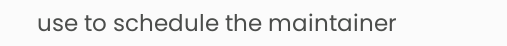use to schedule the maintainer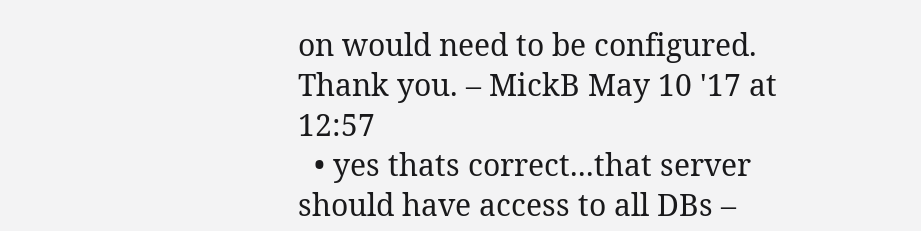on would need to be configured. Thank you. – MickB May 10 '17 at 12:57
  • yes thats correct...that server should have access to all DBs –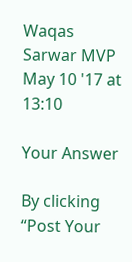Waqas Sarwar MVP May 10 '17 at 13:10

Your Answer

By clicking “Post Your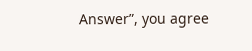Answer”, you agree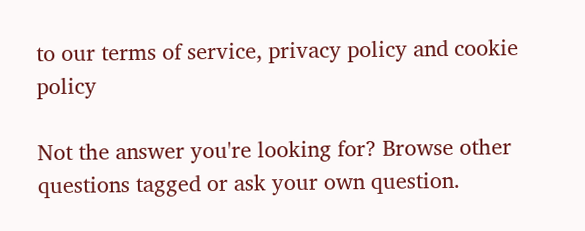to our terms of service, privacy policy and cookie policy

Not the answer you're looking for? Browse other questions tagged or ask your own question.